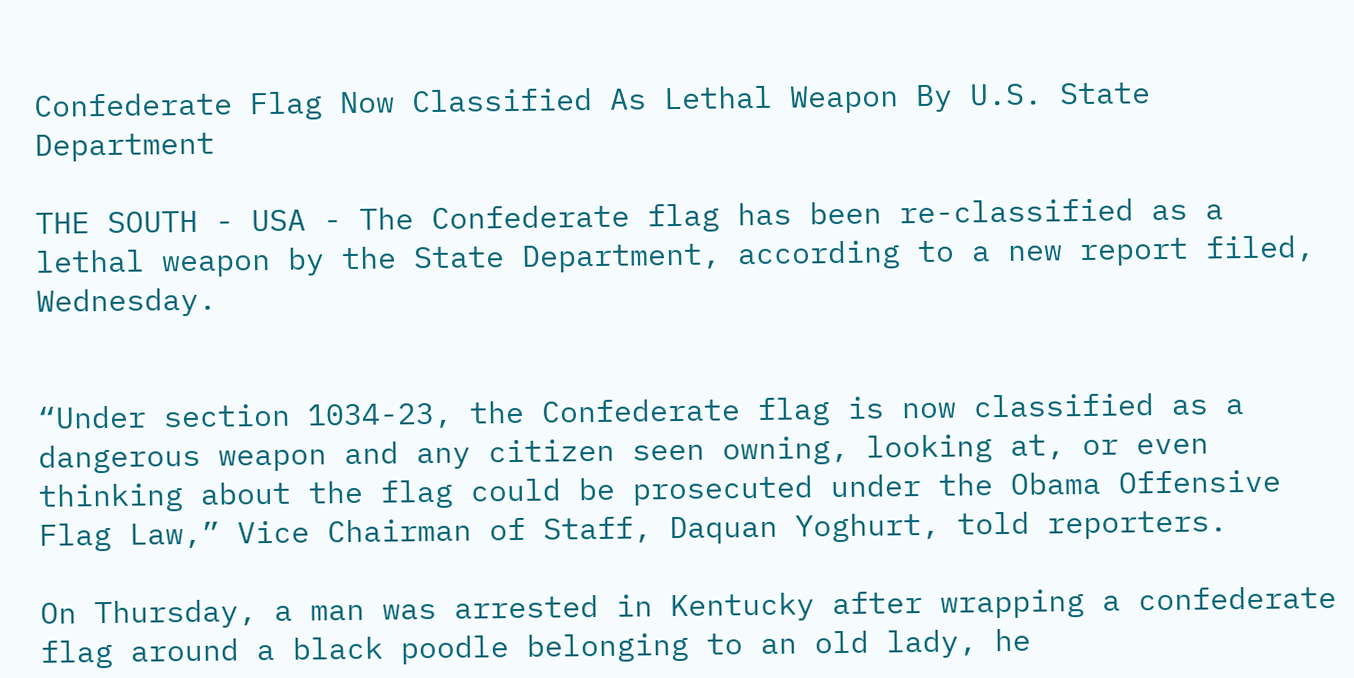Confederate Flag Now Classified As Lethal Weapon By U.S. State Department

THE SOUTH - USA - The Confederate flag has been re-classified as a lethal weapon by the State Department, according to a new report filed, Wednesday.


“Under section 1034-23, the Confederate flag is now classified as a dangerous weapon and any citizen seen owning, looking at, or even thinking about the flag could be prosecuted under the Obama Offensive Flag Law,” Vice Chairman of Staff, Daquan Yoghurt, told reporters.

On Thursday, a man was arrested in Kentucky after wrapping a confederate flag around a black poodle belonging to an old lady, he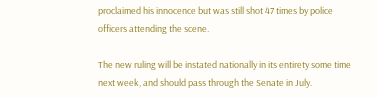proclaimed his innocence but was still shot 47 times by police officers attending the scene.

The new ruling will be instated nationally in its entirety some time next week, and should pass through the Senate in July.